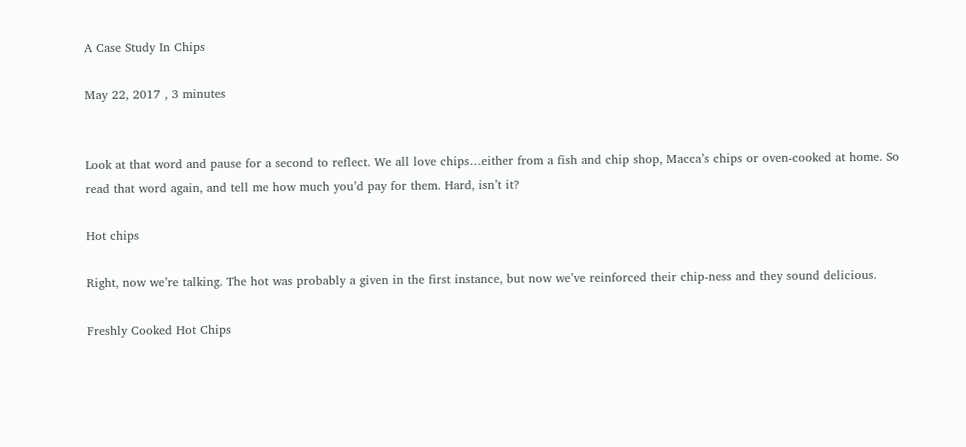A Case Study In Chips

May 22, 2017 , 3 minutes


Look at that word and pause for a second to reflect. We all love chips…either from a fish and chip shop, Macca’s chips or oven-cooked at home. So read that word again, and tell me how much you’d pay for them. Hard, isn’t it?

Hot chips

Right, now we’re talking. The hot was probably a given in the first instance, but now we’ve reinforced their chip-ness and they sound delicious.

Freshly Cooked Hot Chips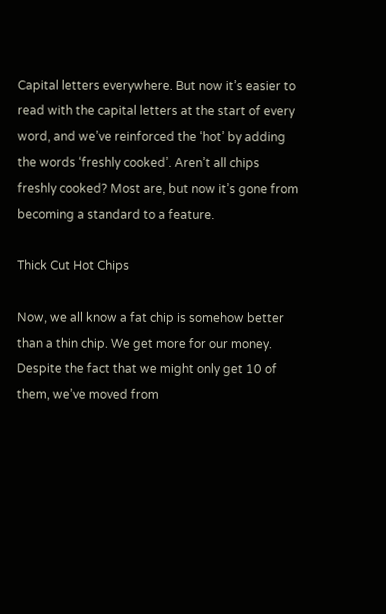Capital letters everywhere. But now it’s easier to read with the capital letters at the start of every word, and we’ve reinforced the ‘hot’ by adding the words ‘freshly cooked’. Aren’t all chips freshly cooked? Most are, but now it’s gone from becoming a standard to a feature.

Thick Cut Hot Chips

Now, we all know a fat chip is somehow better than a thin chip. We get more for our money. Despite the fact that we might only get 10 of them, we’ve moved from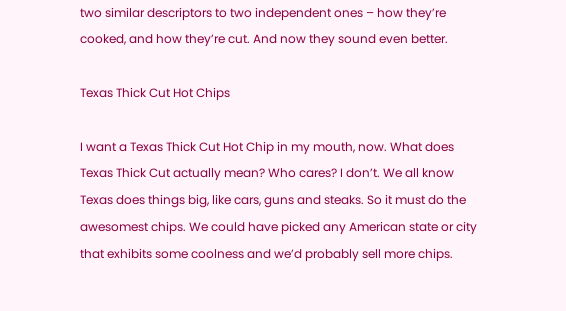two similar descriptors to two independent ones – how they’re cooked, and how they’re cut. And now they sound even better.

Texas Thick Cut Hot Chips

I want a Texas Thick Cut Hot Chip in my mouth, now. What does Texas Thick Cut actually mean? Who cares? I don’t. We all know Texas does things big, like cars, guns and steaks. So it must do the awesomest chips. We could have picked any American state or city that exhibits some coolness and we’d probably sell more chips.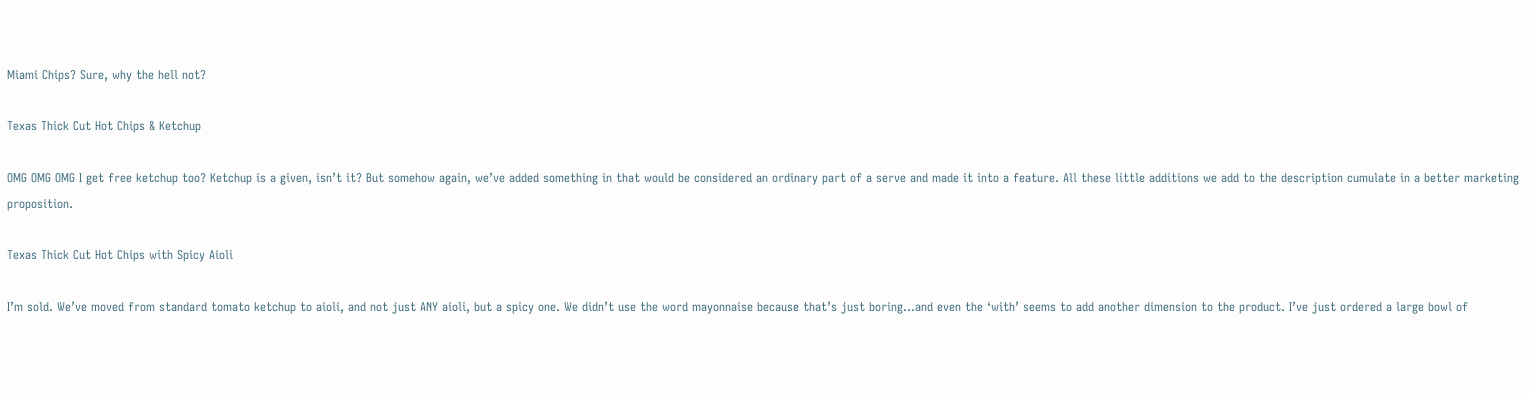Miami Chips? Sure, why the hell not?

Texas Thick Cut Hot Chips & Ketchup

OMG OMG OMG I get free ketchup too? Ketchup is a given, isn’t it? But somehow again, we’ve added something in that would be considered an ordinary part of a serve and made it into a feature. All these little additions we add to the description cumulate in a better marketing proposition.

Texas Thick Cut Hot Chips with Spicy Aioli

I’m sold. We’ve moved from standard tomato ketchup to aioli, and not just ANY aioli, but a spicy one. We didn’t use the word mayonnaise because that’s just boring…and even the ‘with’ seems to add another dimension to the product. I’ve just ordered a large bowl of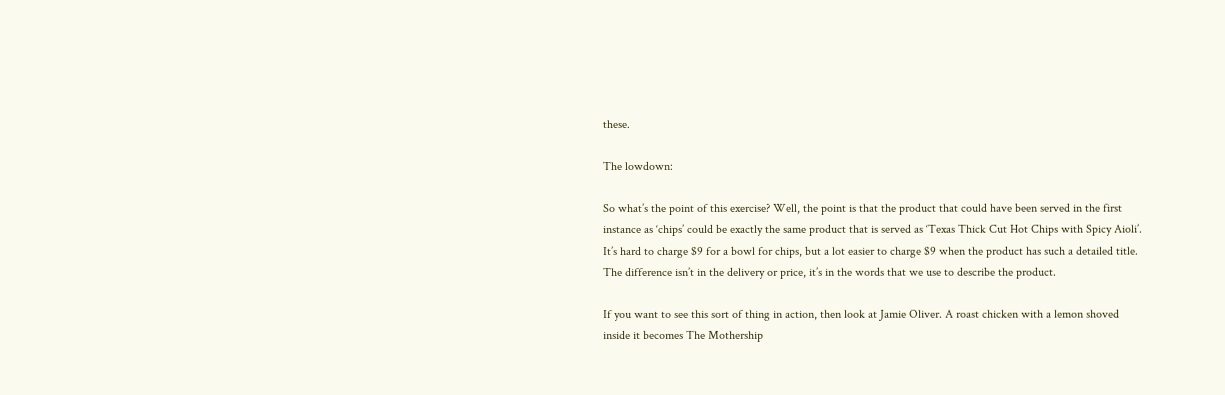these.

The lowdown:

So what’s the point of this exercise? Well, the point is that the product that could have been served in the first instance as ‘chips’ could be exactly the same product that is served as ‘Texas Thick Cut Hot Chips with Spicy Aioli’. It’s hard to charge $9 for a bowl for chips, but a lot easier to charge $9 when the product has such a detailed title. The difference isn’t in the delivery or price, it’s in the words that we use to describe the product.

If you want to see this sort of thing in action, then look at Jamie Oliver. A roast chicken with a lemon shoved inside it becomes The Mothership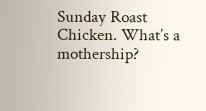Sunday Roast Chicken. What’s a mothership?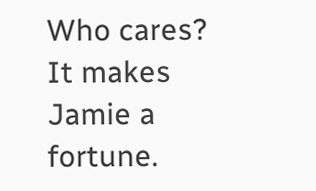Who cares? It makes Jamie a fortune.